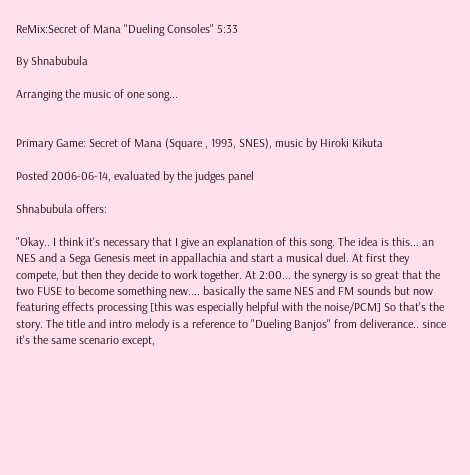ReMix:Secret of Mana "Dueling Consoles" 5:33

By Shnabubula

Arranging the music of one song...


Primary Game: Secret of Mana (Square , 1993, SNES), music by Hiroki Kikuta

Posted 2006-06-14, evaluated by the judges panel

Shnabubula offers:

"Okay.. I think it's necessary that I give an explanation of this song. The idea is this... an NES and a Sega Genesis meet in appallachia and start a musical duel. At first they compete, but then they decide to work together. At 2:00... the synergy is so great that the two FUSE to become something new.... basically the same NES and FM sounds but now featuring effects processing [this was especially helpful with the noise/PCM] So that's the story. The title and intro melody is a reference to "Dueling Banjos" from deliverance.. since it's the same scenario except,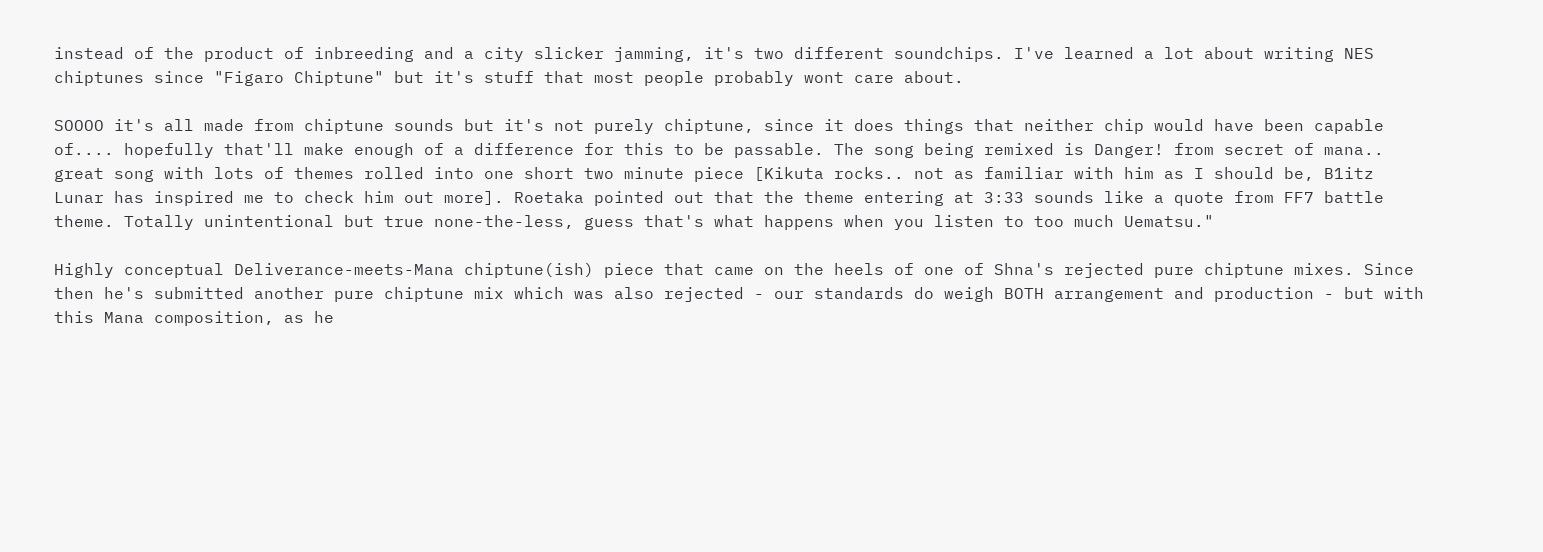instead of the product of inbreeding and a city slicker jamming, it's two different soundchips. I've learned a lot about writing NES chiptunes since "Figaro Chiptune" but it's stuff that most people probably wont care about.

SOOOO it's all made from chiptune sounds but it's not purely chiptune, since it does things that neither chip would have been capable of.... hopefully that'll make enough of a difference for this to be passable. The song being remixed is Danger! from secret of mana.. great song with lots of themes rolled into one short two minute piece [Kikuta rocks.. not as familiar with him as I should be, B1itz Lunar has inspired me to check him out more]. Roetaka pointed out that the theme entering at 3:33 sounds like a quote from FF7 battle theme. Totally unintentional but true none-the-less, guess that's what happens when you listen to too much Uematsu."

Highly conceptual Deliverance-meets-Mana chiptune(ish) piece that came on the heels of one of Shna's rejected pure chiptune mixes. Since then he's submitted another pure chiptune mix which was also rejected - our standards do weigh BOTH arrangement and production - but with this Mana composition, as he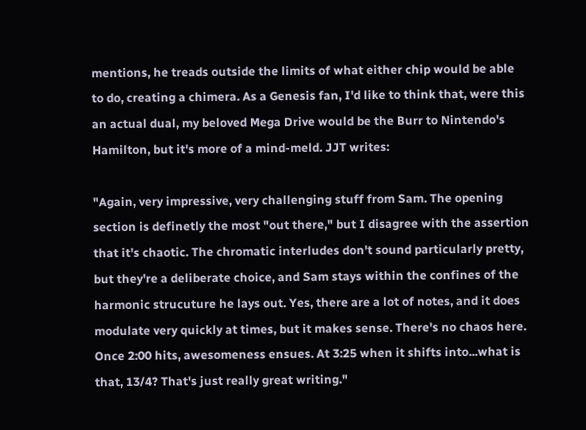mentions, he treads outside the limits of what either chip would be able to do, creating a chimera. As a Genesis fan, I'd like to think that, were this an actual dual, my beloved Mega Drive would be the Burr to Nintendo's Hamilton, but it's more of a mind-meld. JJT writes:

"Again, very impressive, very challenging stuff from Sam. The opening section is definetly the most "out there," but I disagree with the assertion that it's chaotic. The chromatic interludes don't sound particularly pretty, but they're a deliberate choice, and Sam stays within the confines of the harmonic strucuture he lays out. Yes, there are a lot of notes, and it does modulate very quickly at times, but it makes sense. There's no chaos here. Once 2:00 hits, awesomeness ensues. At 3:25 when it shifts into...what is that, 13/4? That's just really great writing."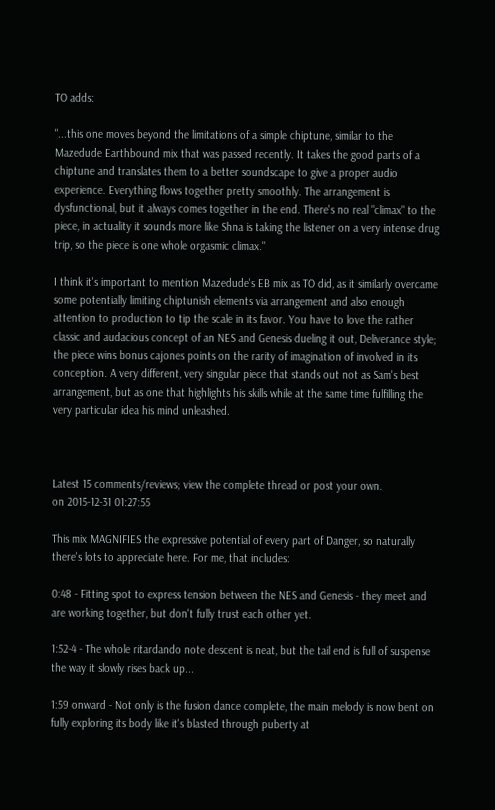TO adds:

"...this one moves beyond the limitations of a simple chiptune, similar to the Mazedude Earthbound mix that was passed recently. It takes the good parts of a chiptune and translates them to a better soundscape to give a proper audio experience. Everything flows together pretty smoothly. The arrangement is dysfunctional, but it always comes together in the end. There's no real "climax" to the piece, in actuality it sounds more like Shna is taking the listener on a very intense drug trip, so the piece is one whole orgasmic climax."

I think it's important to mention Mazedude's EB mix as TO did, as it similarly overcame some potentially limiting chiptunish elements via arrangement and also enough attention to production to tip the scale in its favor. You have to love the rather classic and audacious concept of an NES and Genesis dueling it out, Deliverance style; the piece wins bonus cajones points on the rarity of imagination of involved in its conception. A very different, very singular piece that stands out not as Sam's best arrangement, but as one that highlights his skills while at the same time fulfilling the very particular idea his mind unleashed.



Latest 15 comments/reviews; view the complete thread or post your own.
on 2015-12-31 01:27:55

This mix MAGNIFIES the expressive potential of every part of Danger, so naturally there's lots to appreciate here. For me, that includes:

0:48 - Fitting spot to express tension between the NES and Genesis - they meet and are working together, but don't fully trust each other yet.

1:52-4 - The whole ritardando note descent is neat, but the tail end is full of suspense the way it slowly rises back up...

1:59 onward - Not only is the fusion dance complete, the main melody is now bent on fully exploring its body like it's blasted through puberty at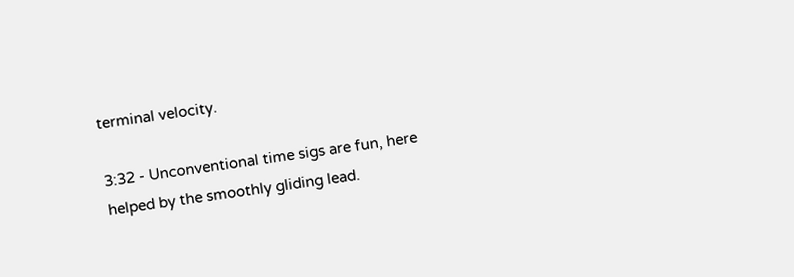terminal velocity.

3:32 - Unconventional time sigs are fun, here helped by the smoothly gliding lead.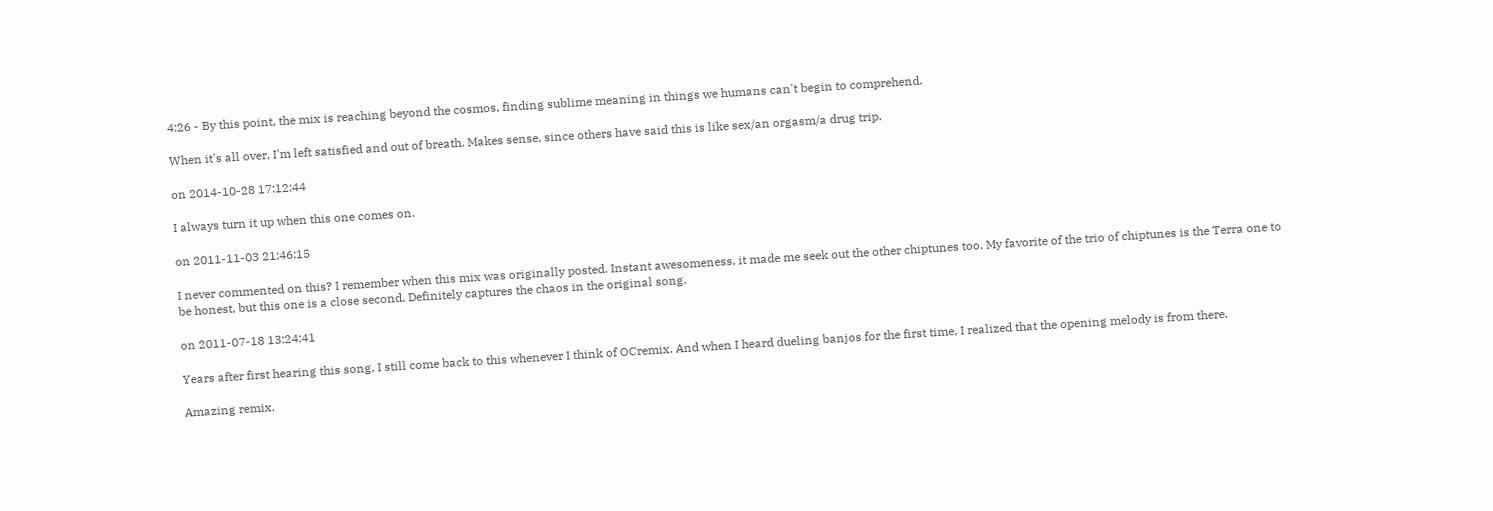4:26 - By this point, the mix is reaching beyond the cosmos, finding sublime meaning in things we humans can't begin to comprehend.

When it's all over, I'm left satisfied and out of breath. Makes sense, since others have said this is like sex/an orgasm/a drug trip.

on 2014-10-28 17:12:44

I always turn it up when this one comes on.

on 2011-11-03 21:46:15

I never commented on this? I remember when this mix was originally posted. Instant awesomeness, it made me seek out the other chiptunes too. My favorite of the trio of chiptunes is the Terra one to be honest, but this one is a close second. Definitely captures the chaos in the original song.

on 2011-07-18 13:24:41

Years after first hearing this song, I still come back to this whenever I think of OCremix. And when I heard dueling banjos for the first time, I realized that the opening melody is from there.

Amazing remix.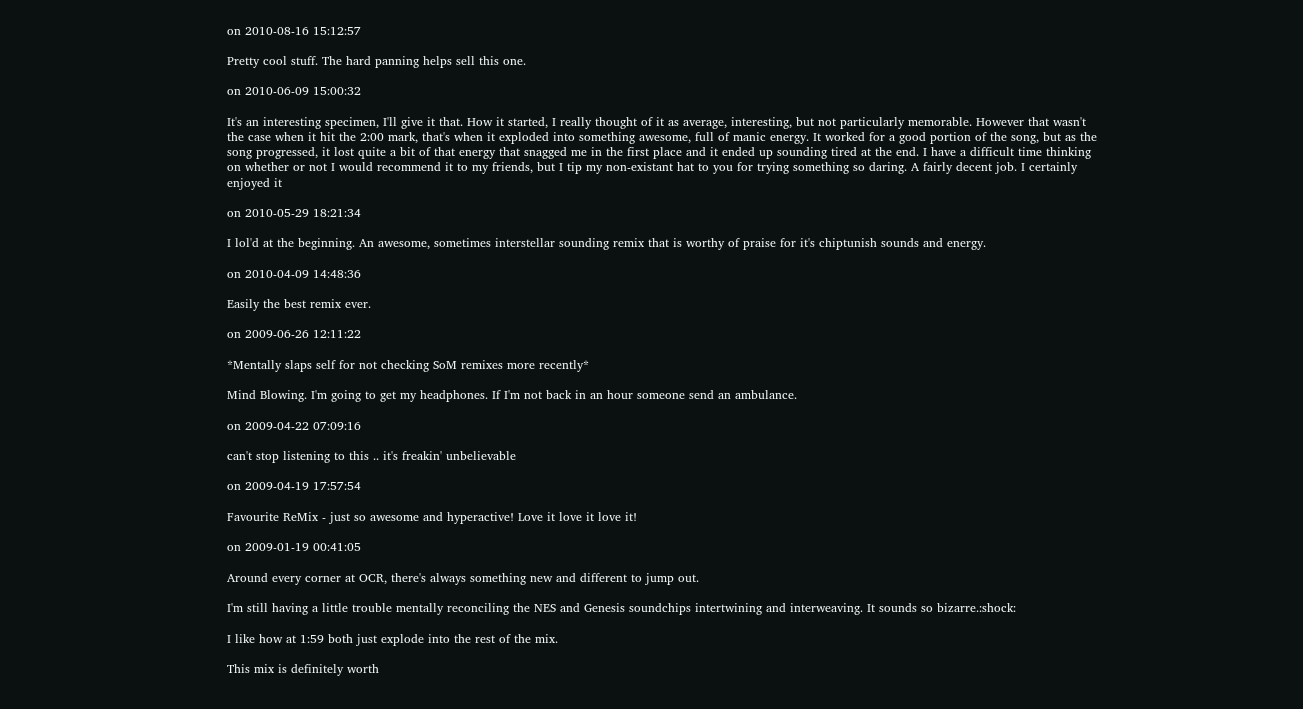on 2010-08-16 15:12:57

Pretty cool stuff. The hard panning helps sell this one.

on 2010-06-09 15:00:32

It's an interesting specimen, I'll give it that. How it started, I really thought of it as average, interesting, but not particularly memorable. However that wasn't the case when it hit the 2:00 mark, that's when it exploded into something awesome, full of manic energy. It worked for a good portion of the song, but as the song progressed, it lost quite a bit of that energy that snagged me in the first place and it ended up sounding tired at the end. I have a difficult time thinking on whether or not I would recommend it to my friends, but I tip my non-existant hat to you for trying something so daring. A fairly decent job. I certainly enjoyed it

on 2010-05-29 18:21:34

I lol'd at the beginning. An awesome, sometimes interstellar sounding remix that is worthy of praise for it's chiptunish sounds and energy.

on 2010-04-09 14:48:36

Easily the best remix ever.

on 2009-06-26 12:11:22

*Mentally slaps self for not checking SoM remixes more recently*

Mind Blowing. I'm going to get my headphones. If I'm not back in an hour someone send an ambulance.

on 2009-04-22 07:09:16

can't stop listening to this .. it's freakin' unbelievable

on 2009-04-19 17:57:54

Favourite ReMix - just so awesome and hyperactive! Love it love it love it!

on 2009-01-19 00:41:05

Around every corner at OCR, there's always something new and different to jump out.

I'm still having a little trouble mentally reconciling the NES and Genesis soundchips intertwining and interweaving. It sounds so bizarre.:shock:

I like how at 1:59 both just explode into the rest of the mix.

This mix is definitely worth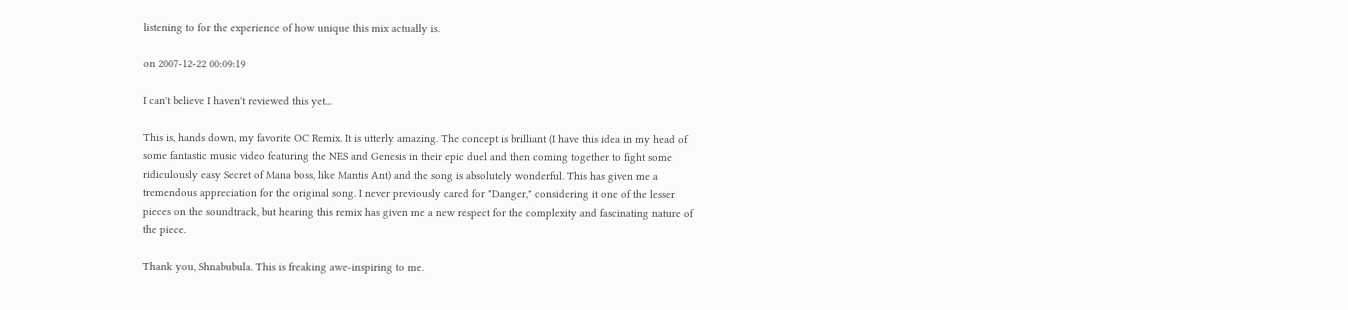listening to for the experience of how unique this mix actually is.

on 2007-12-22 00:09:19

I can't believe I haven't reviewed this yet...

This is, hands down, my favorite OC Remix. It is utterly amazing. The concept is brilliant (I have this idea in my head of some fantastic music video featuring the NES and Genesis in their epic duel and then coming together to fight some ridiculously easy Secret of Mana boss, like Mantis Ant) and the song is absolutely wonderful. This has given me a tremendous appreciation for the original song. I never previously cared for "Danger," considering it one of the lesser pieces on the soundtrack, but hearing this remix has given me a new respect for the complexity and fascinating nature of the piece.

Thank you, Shnabubula. This is freaking awe-inspiring to me.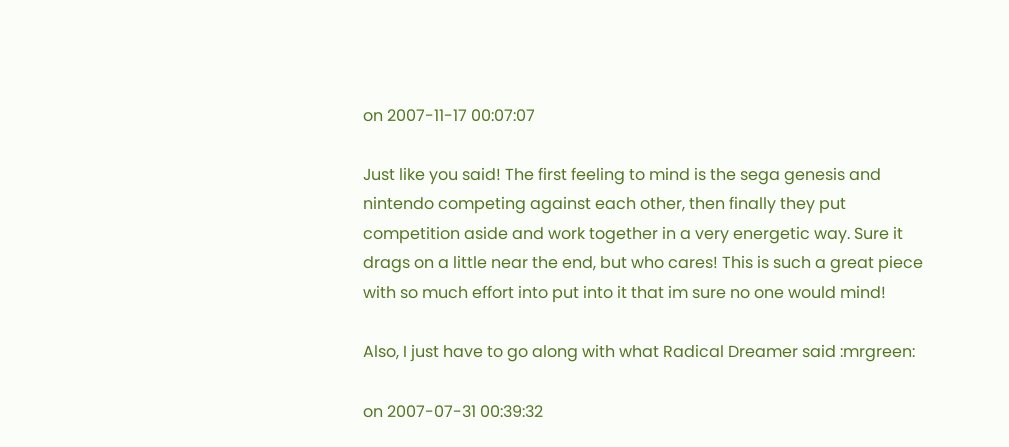on 2007-11-17 00:07:07

Just like you said! The first feeling to mind is the sega genesis and nintendo competing against each other, then finally they put competition aside and work together in a very energetic way. Sure it drags on a little near the end, but who cares! This is such a great piece with so much effort into put into it that im sure no one would mind!

Also, I just have to go along with what Radical Dreamer said :mrgreen:

on 2007-07-31 00:39:32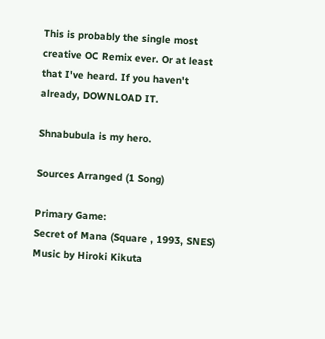This is probably the single most creative OC Remix ever. Or at least that I've heard. If you haven't already, DOWNLOAD IT.

Shnabubula is my hero.

Sources Arranged (1 Song)

Primary Game:
Secret of Mana (Square , 1993, SNES)
Music by Hiroki Kikuta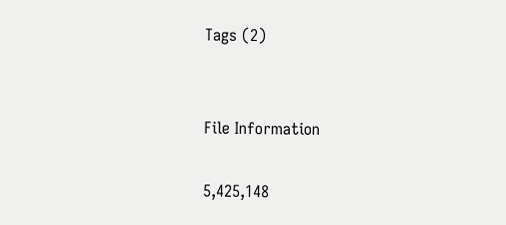Tags (2)


File Information

5,425,148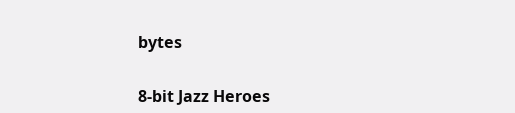bytes


8-bit Jazz Heroes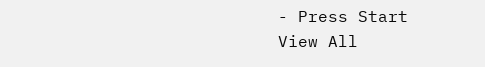- Press Start
View All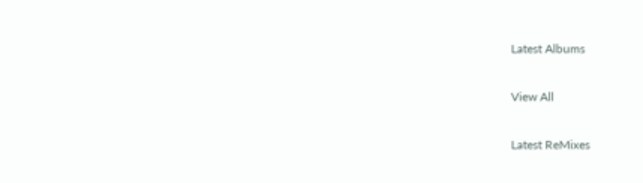Latest Albums

View All

Latest ReMixes